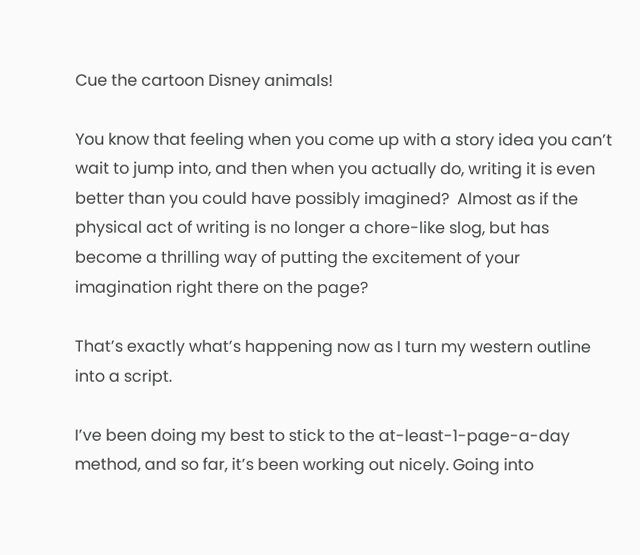Cue the cartoon Disney animals!

You know that feeling when you come up with a story idea you can’t wait to jump into, and then when you actually do, writing it is even better than you could have possibly imagined?  Almost as if the physical act of writing is no longer a chore-like slog, but has become a thrilling way of putting the excitement of your imagination right there on the page?

That’s exactly what’s happening now as I turn my western outline into a script.

I’ve been doing my best to stick to the at-least-1-page-a-day method, and so far, it’s been working out nicely. Going into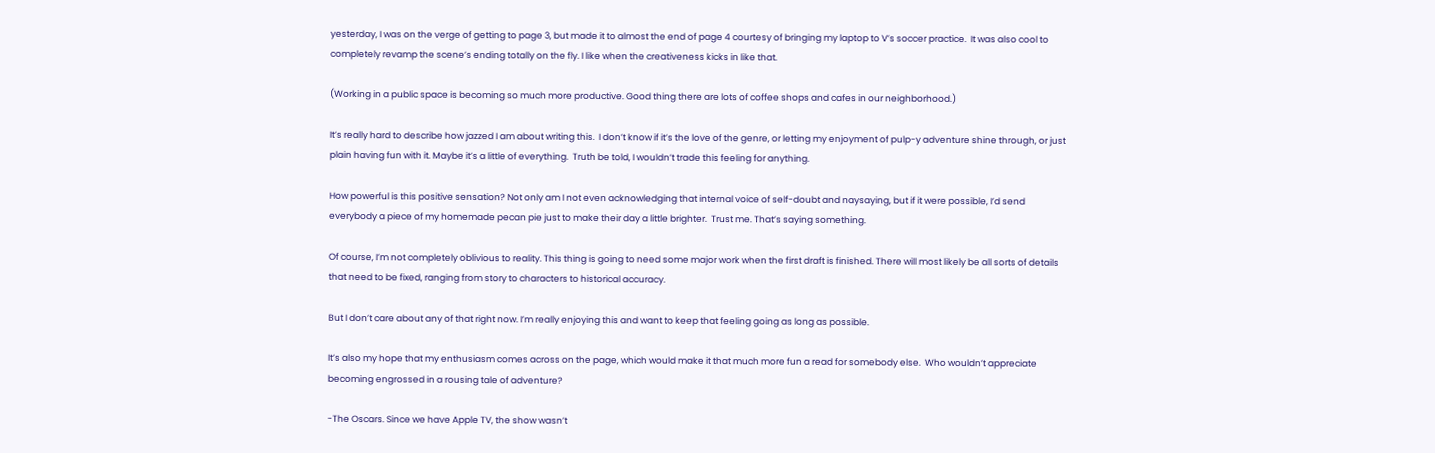yesterday, I was on the verge of getting to page 3, but made it to almost the end of page 4 courtesy of bringing my laptop to V’s soccer practice.  It was also cool to completely revamp the scene’s ending totally on the fly. I like when the creativeness kicks in like that.

(Working in a public space is becoming so much more productive. Good thing there are lots of coffee shops and cafes in our neighborhood.)

It’s really hard to describe how jazzed I am about writing this.  I don’t know if it’s the love of the genre, or letting my enjoyment of pulp-y adventure shine through, or just plain having fun with it. Maybe it’s a little of everything.  Truth be told, I wouldn’t trade this feeling for anything.

How powerful is this positive sensation? Not only am I not even acknowledging that internal voice of self-doubt and naysaying, but if it were possible, I’d send everybody a piece of my homemade pecan pie just to make their day a little brighter.  Trust me. That’s saying something.

Of course, I’m not completely oblivious to reality. This thing is going to need some major work when the first draft is finished. There will most likely be all sorts of details that need to be fixed, ranging from story to characters to historical accuracy.

But I don’t care about any of that right now. I’m really enjoying this and want to keep that feeling going as long as possible.

It’s also my hope that my enthusiasm comes across on the page, which would make it that much more fun a read for somebody else.  Who wouldn’t appreciate becoming engrossed in a rousing tale of adventure?

-The Oscars. Since we have Apple TV, the show wasn’t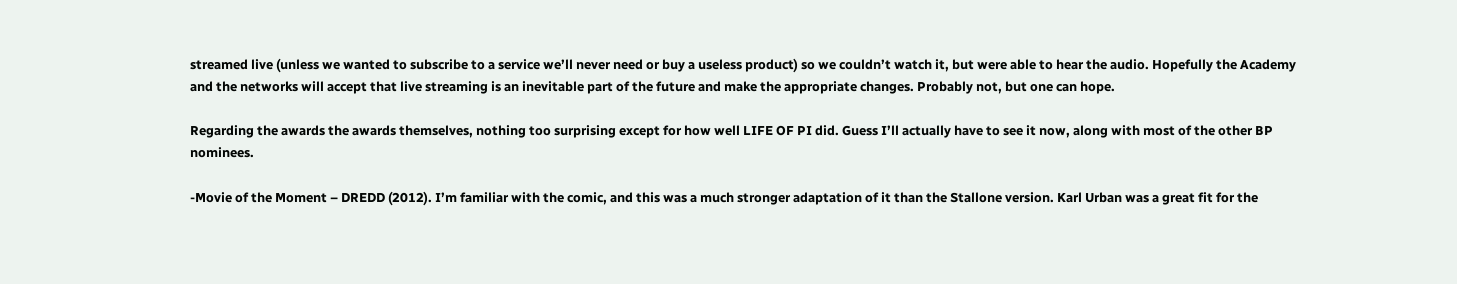streamed live (unless we wanted to subscribe to a service we’ll never need or buy a useless product) so we couldn’t watch it, but were able to hear the audio. Hopefully the Academy and the networks will accept that live streaming is an inevitable part of the future and make the appropriate changes. Probably not, but one can hope.

Regarding the awards the awards themselves, nothing too surprising except for how well LIFE OF PI did. Guess I’ll actually have to see it now, along with most of the other BP nominees.

-Movie of the Moment – DREDD (2012). I’m familiar with the comic, and this was a much stronger adaptation of it than the Stallone version. Karl Urban was a great fit for the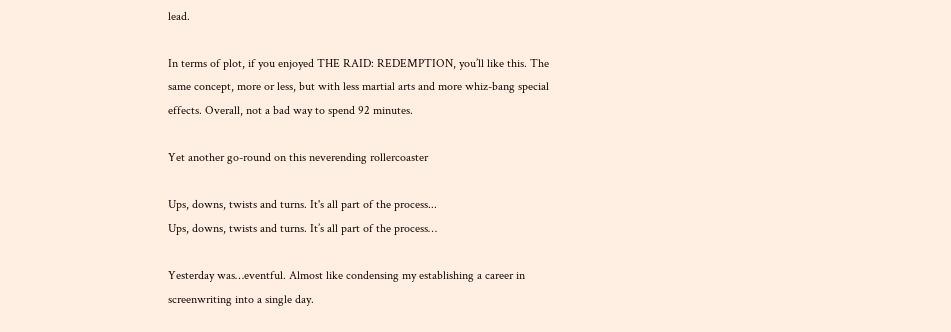lead.

In terms of plot, if you enjoyed THE RAID: REDEMPTION, you’ll like this. The same concept, more or less, but with less martial arts and more whiz-bang special effects. Overall, not a bad way to spend 92 minutes.

Yet another go-round on this neverending rollercoaster

Ups, downs, twists and turns. It's all part of the process...
Ups, downs, twists and turns. It’s all part of the process…

Yesterday was…eventful. Almost like condensing my establishing a career in screenwriting into a single day.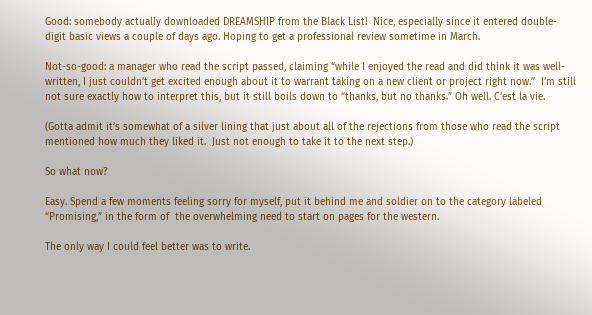Good: somebody actually downloaded DREAMSHIP from the Black List!  Nice, especially since it entered double-digit basic views a couple of days ago. Hoping to get a professional review sometime in March.

Not-so-good: a manager who read the script passed, claiming “while I enjoyed the read and did think it was well-written, I just couldn’t get excited enough about it to warrant taking on a new client or project right now.”  I’m still not sure exactly how to interpret this, but it still boils down to “thanks, but no thanks.” Oh well. C’est la vie.

(Gotta admit it’s somewhat of a silver lining that just about all of the rejections from those who read the script mentioned how much they liked it.  Just not enough to take it to the next step.)

So what now?

Easy. Spend a few moments feeling sorry for myself, put it behind me and soldier on to the category labeled “Promising,” in the form of  the overwhelming need to start on pages for the western.

The only way I could feel better was to write.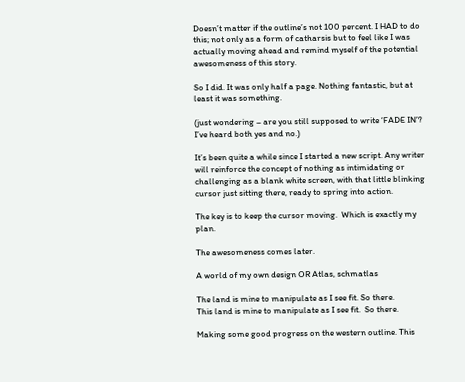Doesn’t matter if the outline’s not 100 percent. I HAD to do this; not only as a form of catharsis but to feel like I was actually moving ahead and remind myself of the potential awesomeness of this story.

So I did. It was only half a page. Nothing fantastic, but at least it was something.

(just wondering – are you still supposed to write ‘FADE IN’? I’ve heard both yes and no.)

It’s been quite a while since I started a new script. Any writer will reinforce the concept of nothing as intimidating or challenging as a blank white screen, with that little blinking cursor just sitting there, ready to spring into action.

The key is to keep the cursor moving.  Which is exactly my plan.

The awesomeness comes later.

A world of my own design OR Atlas, schmatlas

The land is mine to manipulate as I see fit. So there.
This land is mine to manipulate as I see fit.  So there.

Making some good progress on the western outline. This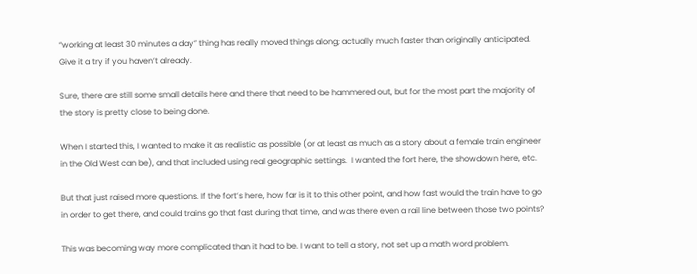“working at least 30 minutes a day” thing has really moved things along; actually much faster than originally anticipated. Give it a try if you haven’t already.

Sure, there are still some small details here and there that need to be hammered out, but for the most part the majority of the story is pretty close to being done.

When I started this, I wanted to make it as realistic as possible (or at least as much as a story about a female train engineer in the Old West can be), and that included using real geographic settings.  I wanted the fort here, the showdown here, etc.

But that just raised more questions. If the fort’s here, how far is it to this other point, and how fast would the train have to go in order to get there, and could trains go that fast during that time, and was there even a rail line between those two points?

This was becoming way more complicated than it had to be. I want to tell a story, not set up a math word problem.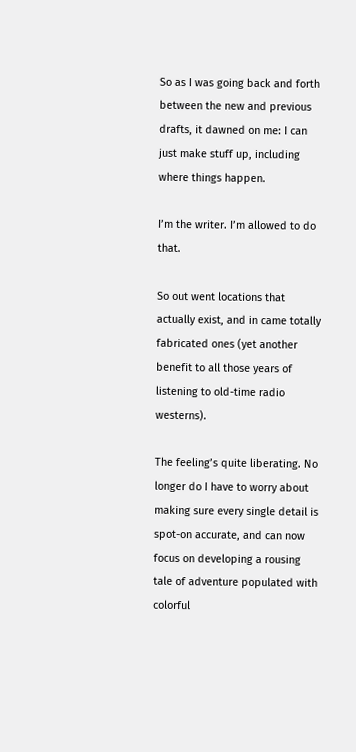So as I was going back and forth between the new and previous drafts, it dawned on me: I can just make stuff up, including where things happen.

I’m the writer. I’m allowed to do that.

So out went locations that actually exist, and in came totally fabricated ones (yet another benefit to all those years of listening to old-time radio westerns).

The feeling’s quite liberating. No longer do I have to worry about making sure every single detail is spot-on accurate, and can now focus on developing a rousing tale of adventure populated with colorful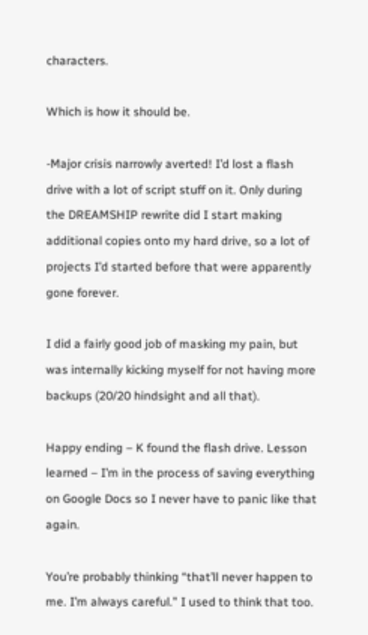characters.

Which is how it should be.

-Major crisis narrowly averted! I’d lost a flash drive with a lot of script stuff on it. Only during the DREAMSHIP rewrite did I start making additional copies onto my hard drive, so a lot of projects I’d started before that were apparently gone forever.

I did a fairly good job of masking my pain, but was internally kicking myself for not having more backups (20/20 hindsight and all that).

Happy ending – K found the flash drive. Lesson learned – I’m in the process of saving everything on Google Docs so I never have to panic like that again.

You’re probably thinking “that’ll never happen to me. I’m always careful.” I used to think that too.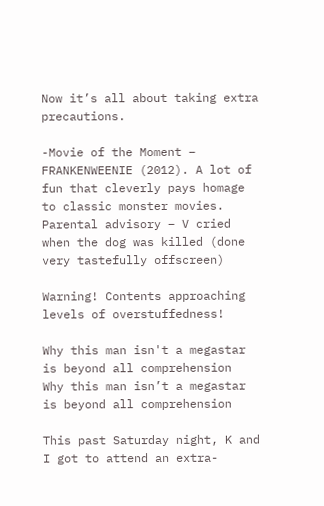Now it’s all about taking extra precautions.

-Movie of the Moment – FRANKENWEENIE (2012). A lot of fun that cleverly pays homage to classic monster movies. Parental advisory – V cried when the dog was killed (done very tastefully offscreen)

Warning! Contents approaching levels of overstuffedness!

Why this man isn't a megastar is beyond all comprehension
Why this man isn’t a megastar is beyond all comprehension

This past Saturday night, K and I got to attend an extra-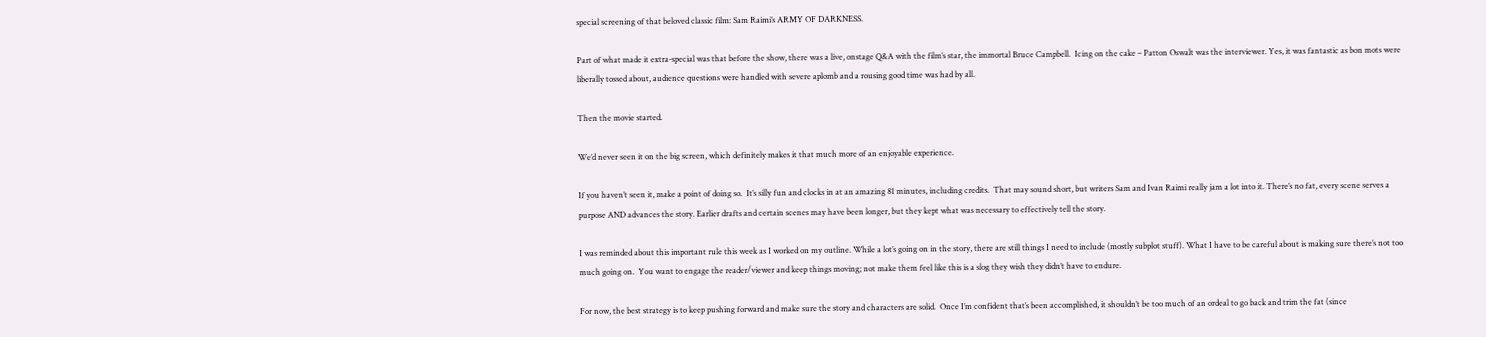special screening of that beloved classic film: Sam Raimi’s ARMY OF DARKNESS.

Part of what made it extra-special was that before the show, there was a live, onstage Q&A with the film’s star, the immortal Bruce Campbell.  Icing on the cake – Patton Oswalt was the interviewer. Yes, it was fantastic as bon mots were liberally tossed about, audience questions were handled with severe aplomb and a rousing good time was had by all.

Then the movie started.

We’d never seen it on the big screen, which definitely makes it that much more of an enjoyable experience.

If you haven’t seen it, make a point of doing so.  It’s silly fun and clocks in at an amazing 81 minutes, including credits.  That may sound short, but writers Sam and Ivan Raimi really jam a lot into it. There’s no fat, every scene serves a purpose AND advances the story. Earlier drafts and certain scenes may have been longer, but they kept what was necessary to effectively tell the story.

I was reminded about this important rule this week as I worked on my outline. While a lot’s going on in the story, there are still things I need to include (mostly subplot stuff). What I have to be careful about is making sure there’s not too much going on.  You want to engage the reader/viewer and keep things moving; not make them feel like this is a slog they wish they didn’t have to endure.

For now, the best strategy is to keep pushing forward and make sure the story and characters are solid.  Once I’m confident that’s been accomplished, it shouldn’t be too much of an ordeal to go back and trim the fat (since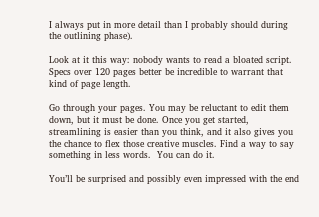I always put in more detail than I probably should during the outlining phase).

Look at it this way: nobody wants to read a bloated script. Specs over 120 pages better be incredible to warrant that kind of page length.

Go through your pages. You may be reluctant to edit them down, but it must be done. Once you get started, streamlining is easier than you think, and it also gives you the chance to flex those creative muscles. Find a way to say something in less words.  You can do it.

You’ll be surprised and possibly even impressed with the end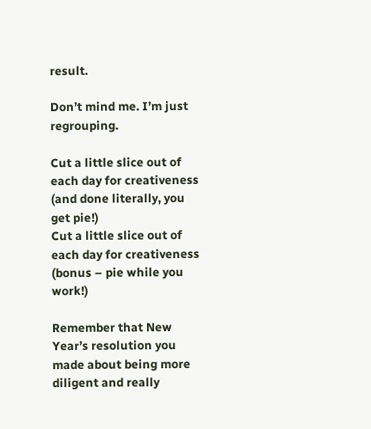result.

Don’t mind me. I’m just regrouping.

Cut a little slice out of each day for creativeness (and done literally, you get pie!)
Cut a little slice out of each day for creativeness (bonus – pie while you work!)

Remember that New Year’s resolution you made about being more diligent and really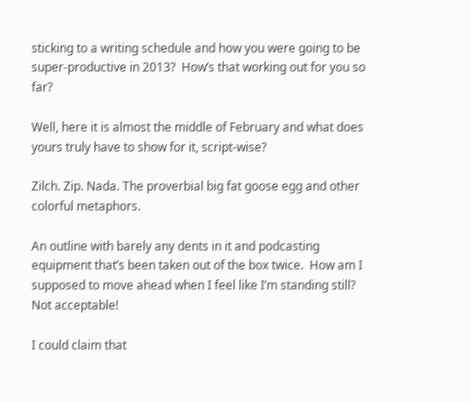sticking to a writing schedule and how you were going to be super-productive in 2013?  How’s that working out for you so far?

Well, here it is almost the middle of February and what does yours truly have to show for it, script-wise?

Zilch. Zip. Nada. The proverbial big fat goose egg and other colorful metaphors.

An outline with barely any dents in it and podcasting equipment that’s been taken out of the box twice.  How am I supposed to move ahead when I feel like I’m standing still? Not acceptable!

I could claim that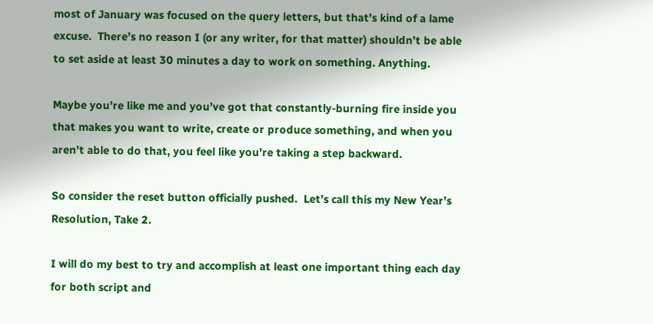most of January was focused on the query letters, but that’s kind of a lame excuse.  There’s no reason I (or any writer, for that matter) shouldn’t be able to set aside at least 30 minutes a day to work on something. Anything.

Maybe you’re like me and you’ve got that constantly-burning fire inside you that makes you want to write, create or produce something, and when you aren’t able to do that, you feel like you’re taking a step backward.

So consider the reset button officially pushed.  Let’s call this my New Year’s Resolution, Take 2.

I will do my best to try and accomplish at least one important thing each day for both script and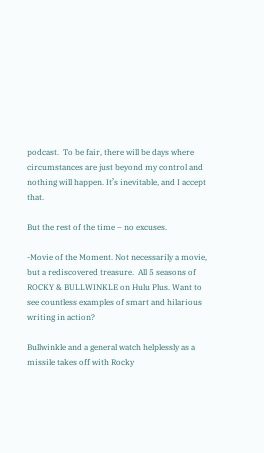podcast.  To be fair, there will be days where circumstances are just beyond my control and nothing will happen. It’s inevitable, and I accept that.

But the rest of the time – no excuses.

-Movie of the Moment. Not necessarily a movie, but a rediscovered treasure.  All 5 seasons of ROCKY & BULLWINKLE on Hulu Plus. Want to see countless examples of smart and hilarious writing in action?

Bullwinkle and a general watch helplessly as a missile takes off with Rocky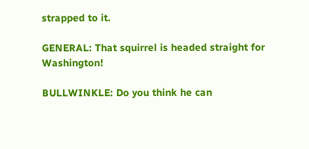strapped to it.

GENERAL: That squirrel is headed straight for Washington!

BULLWINKLE: Do you think he can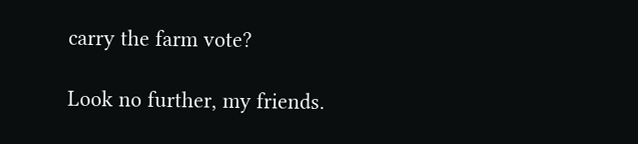carry the farm vote?

Look no further, my friends.